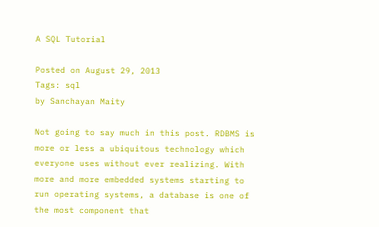A SQL Tutorial

Posted on August 29, 2013
Tags: sql
by Sanchayan Maity

Not going to say much in this post. RDBMS is more or less a ubiquitous technology which everyone uses without ever realizing. With more and more embedded systems starting to run operating systems, a database is one of the most component that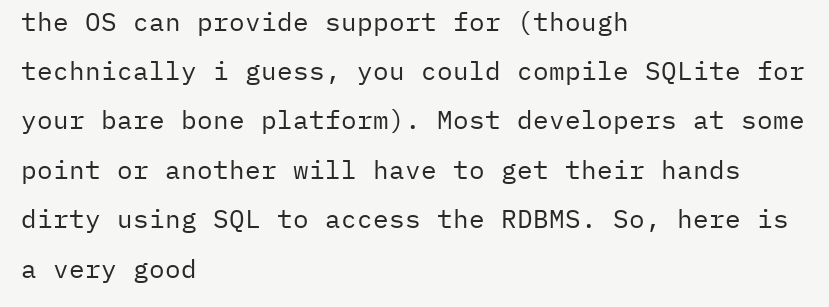the OS can provide support for (though technically i guess, you could compile SQLite for your bare bone platform). Most developers at some point or another will have to get their hands dirty using SQL to access the RDBMS. So, here is a very good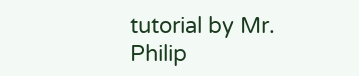tutorial by Mr. Philip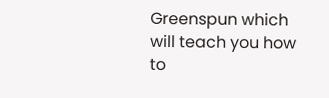Greenspun which will teach you how to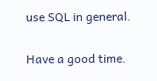use SQL in general.


Have a good time.